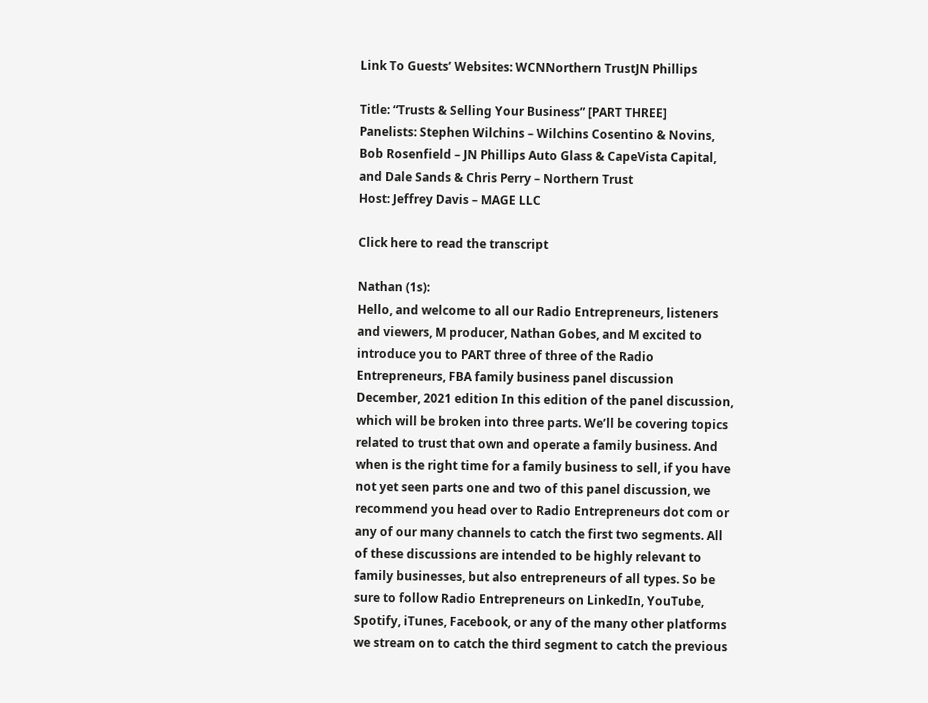Link To Guests’ Websites: WCNNorthern TrustJN Phillips

Title: “Trusts & Selling Your Business” [PART THREE]
Panelists: Stephen Wilchins – Wilchins Cosentino & Novins, Bob Rosenfield – JN Phillips Auto Glass & CapeVista Capital, and Dale Sands & Chris Perry – Northern Trust
Host: Jeffrey Davis – MAGE LLC

Click here to read the transcript

Nathan (1s):
Hello, and welcome to all our Radio Entrepreneurs, listeners and viewers, M producer, Nathan Gobes, and M excited to introduce you to PART three of three of the Radio Entrepreneurs, FBA family business panel discussion December, 2021 edition In this edition of the panel discussion, which will be broken into three parts. We’ll be covering topics related to trust that own and operate a family business. And when is the right time for a family business to sell, if you have not yet seen parts one and two of this panel discussion, we recommend you head over to Radio Entrepreneurs dot com or any of our many channels to catch the first two segments. All of these discussions are intended to be highly relevant to family businesses, but also entrepreneurs of all types. So be sure to follow Radio Entrepreneurs on LinkedIn, YouTube, Spotify, iTunes, Facebook, or any of the many other platforms we stream on to catch the third segment to catch the previous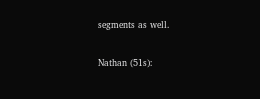segments as well.

Nathan (51s):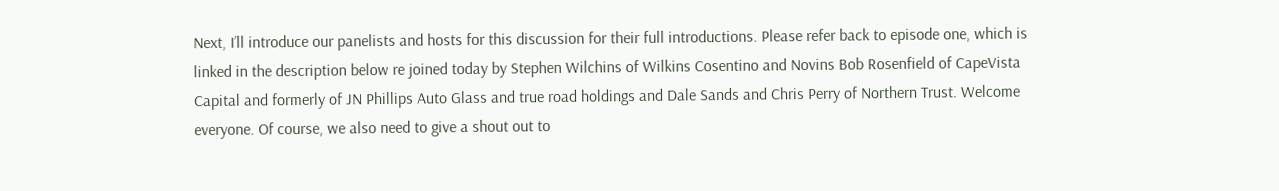Next, I’ll introduce our panelists and hosts for this discussion for their full introductions. Please refer back to episode one, which is linked in the description below re joined today by Stephen Wilchins of Wilkins Cosentino and Novins Bob Rosenfield of CapeVista Capital and formerly of JN Phillips Auto Glass and true road holdings and Dale Sands and Chris Perry of Northern Trust. Welcome everyone. Of course, we also need to give a shout out to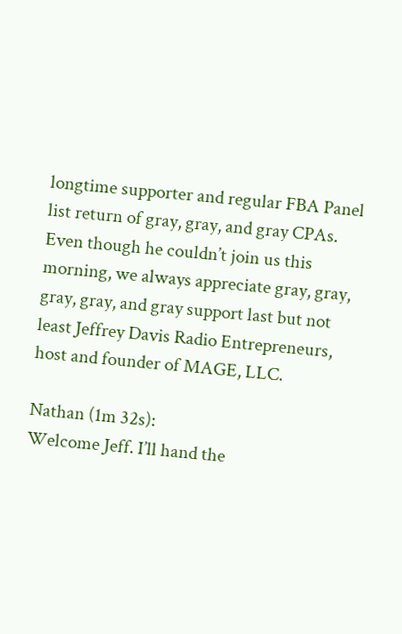longtime supporter and regular FBA Panel list return of gray, gray, and gray CPAs. Even though he couldn’t join us this morning, we always appreciate gray, gray, gray, gray, and gray support last but not least Jeffrey Davis Radio Entrepreneurs, host and founder of MAGE, LLC.

Nathan (1m 32s):
Welcome Jeff. I’ll hand the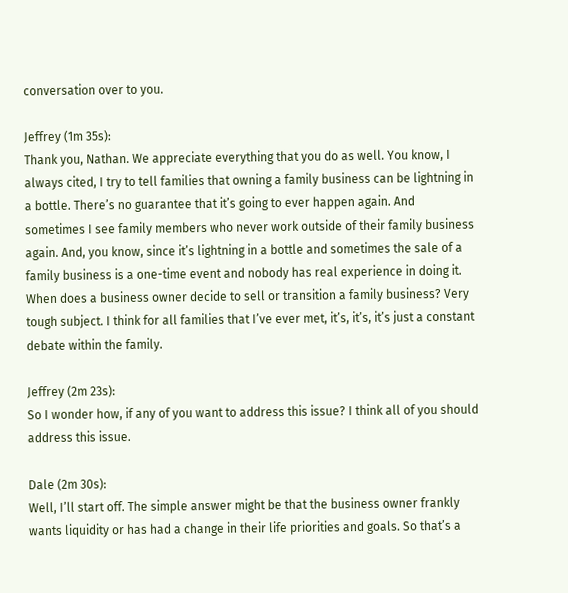conversation over to you.

Jeffrey (1m 35s):
Thank you, Nathan. We appreciate everything that you do as well. You know, I always cited, I try to tell families that owning a family business can be lightning in a bottle. There’s no guarantee that it’s going to ever happen again. And sometimes I see family members who never work outside of their family business again. And, you know, since it’s lightning in a bottle and sometimes the sale of a family business is a one-time event and nobody has real experience in doing it. When does a business owner decide to sell or transition a family business? Very tough subject. I think for all families that I’ve ever met, it’s, it’s, it’s just a constant debate within the family.

Jeffrey (2m 23s):
So I wonder how, if any of you want to address this issue? I think all of you should address this issue.

Dale (2m 30s):
Well, I’ll start off. The simple answer might be that the business owner frankly wants liquidity or has had a change in their life priorities and goals. So that’s a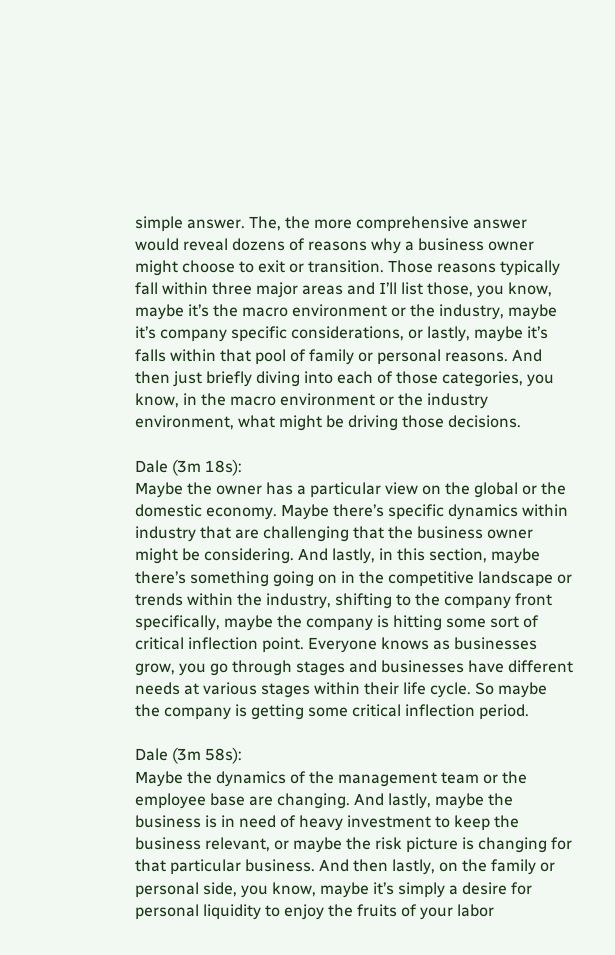simple answer. The, the more comprehensive answer would reveal dozens of reasons why a business owner might choose to exit or transition. Those reasons typically fall within three major areas and I’ll list those, you know, maybe it’s the macro environment or the industry, maybe it’s company specific considerations, or lastly, maybe it’s falls within that pool of family or personal reasons. And then just briefly diving into each of those categories, you know, in the macro environment or the industry environment, what might be driving those decisions.

Dale (3m 18s):
Maybe the owner has a particular view on the global or the domestic economy. Maybe there’s specific dynamics within industry that are challenging that the business owner might be considering. And lastly, in this section, maybe there’s something going on in the competitive landscape or trends within the industry, shifting to the company front specifically, maybe the company is hitting some sort of critical inflection point. Everyone knows as businesses grow, you go through stages and businesses have different needs at various stages within their life cycle. So maybe the company is getting some critical inflection period.

Dale (3m 58s):
Maybe the dynamics of the management team or the employee base are changing. And lastly, maybe the business is in need of heavy investment to keep the business relevant, or maybe the risk picture is changing for that particular business. And then lastly, on the family or personal side, you know, maybe it’s simply a desire for personal liquidity to enjoy the fruits of your labor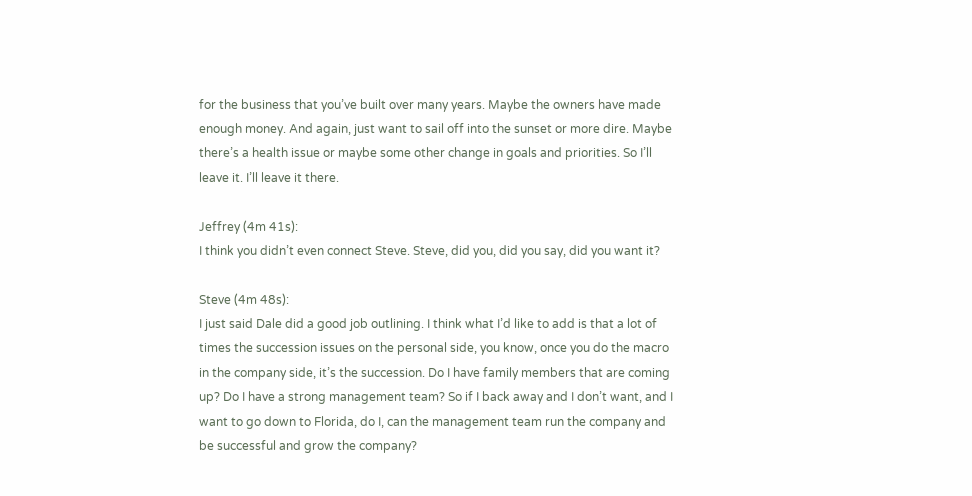for the business that you’ve built over many years. Maybe the owners have made enough money. And again, just want to sail off into the sunset or more dire. Maybe there’s a health issue or maybe some other change in goals and priorities. So I’ll leave it. I’ll leave it there.

Jeffrey (4m 41s):
I think you didn’t even connect Steve. Steve, did you, did you say, did you want it?

Steve (4m 48s):
I just said Dale did a good job outlining. I think what I’d like to add is that a lot of times the succession issues on the personal side, you know, once you do the macro in the company side, it’s the succession. Do I have family members that are coming up? Do I have a strong management team? So if I back away and I don’t want, and I want to go down to Florida, do I, can the management team run the company and be successful and grow the company?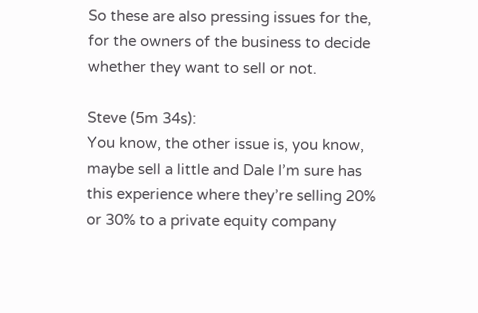So these are also pressing issues for the, for the owners of the business to decide whether they want to sell or not.

Steve (5m 34s):
You know, the other issue is, you know, maybe sell a little and Dale I’m sure has this experience where they’re selling 20% or 30% to a private equity company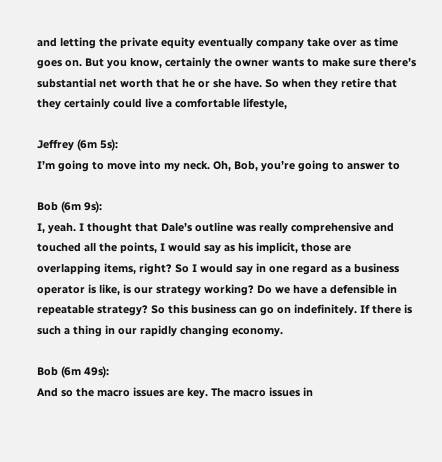and letting the private equity eventually company take over as time goes on. But you know, certainly the owner wants to make sure there’s substantial net worth that he or she have. So when they retire that they certainly could live a comfortable lifestyle,

Jeffrey (6m 5s):
I’m going to move into my neck. Oh, Bob, you’re going to answer to

Bob (6m 9s):
I, yeah. I thought that Dale’s outline was really comprehensive and touched all the points, I would say as his implicit, those are overlapping items, right? So I would say in one regard as a business operator is like, is our strategy working? Do we have a defensible in repeatable strategy? So this business can go on indefinitely. If there is such a thing in our rapidly changing economy.

Bob (6m 49s):
And so the macro issues are key. The macro issues in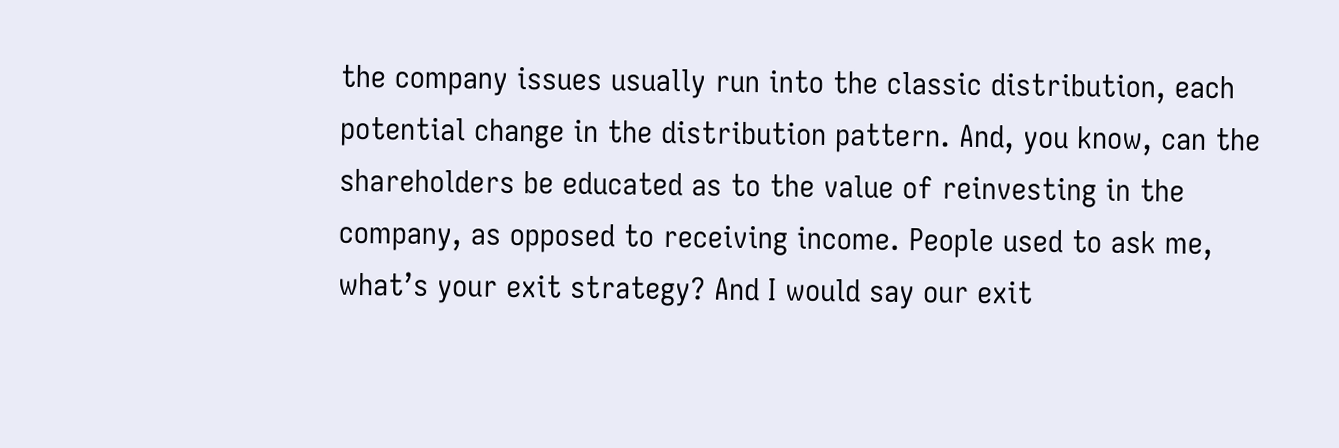the company issues usually run into the classic distribution, each potential change in the distribution pattern. And, you know, can the shareholders be educated as to the value of reinvesting in the company, as opposed to receiving income. People used to ask me, what’s your exit strategy? And I would say our exit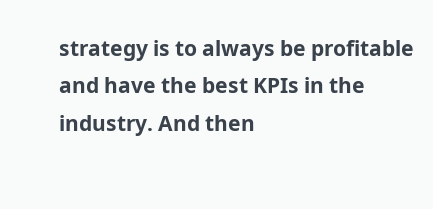strategy is to always be profitable and have the best KPIs in the industry. And then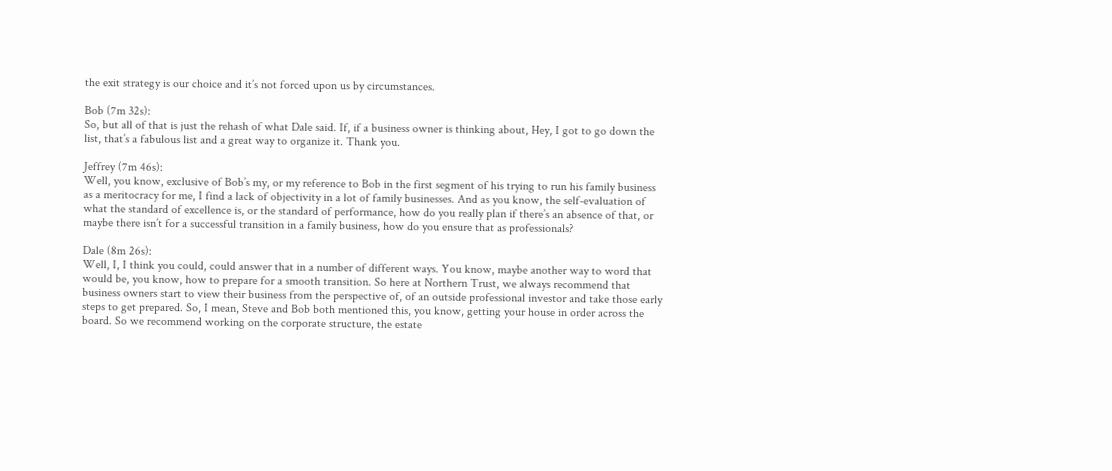the exit strategy is our choice and it’s not forced upon us by circumstances.

Bob (7m 32s):
So, but all of that is just the rehash of what Dale said. If, if a business owner is thinking about, Hey, I got to go down the list, that’s a fabulous list and a great way to organize it. Thank you.

Jeffrey (7m 46s):
Well, you know, exclusive of Bob’s my, or my reference to Bob in the first segment of his trying to run his family business as a meritocracy for me, I find a lack of objectivity in a lot of family businesses. And as you know, the self-evaluation of what the standard of excellence is, or the standard of performance, how do you really plan if there’s an absence of that, or maybe there isn’t for a successful transition in a family business, how do you ensure that as professionals?

Dale (8m 26s):
Well, I, I think you could, could answer that in a number of different ways. You know, maybe another way to word that would be, you know, how to prepare for a smooth transition. So here at Northern Trust, we always recommend that business owners start to view their business from the perspective of, of an outside professional investor and take those early steps to get prepared. So, I mean, Steve and Bob both mentioned this, you know, getting your house in order across the board. So we recommend working on the corporate structure, the estate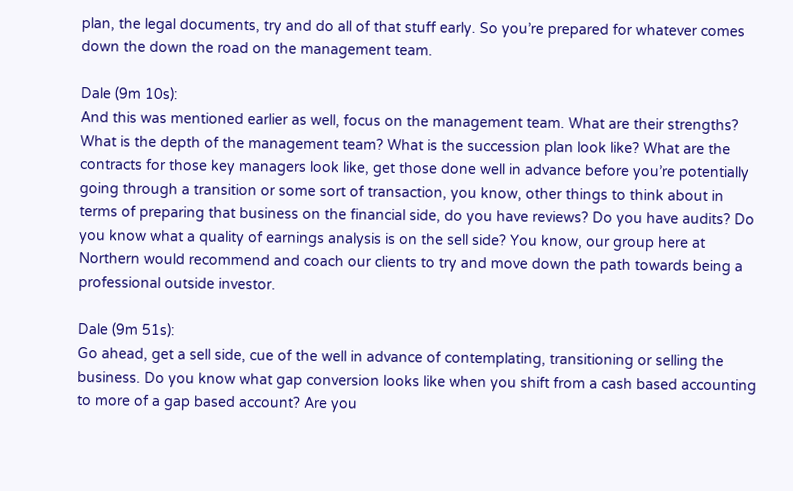plan, the legal documents, try and do all of that stuff early. So you’re prepared for whatever comes down the down the road on the management team.

Dale (9m 10s):
And this was mentioned earlier as well, focus on the management team. What are their strengths? What is the depth of the management team? What is the succession plan look like? What are the contracts for those key managers look like, get those done well in advance before you’re potentially going through a transition or some sort of transaction, you know, other things to think about in terms of preparing that business on the financial side, do you have reviews? Do you have audits? Do you know what a quality of earnings analysis is on the sell side? You know, our group here at Northern would recommend and coach our clients to try and move down the path towards being a professional outside investor.

Dale (9m 51s):
Go ahead, get a sell side, cue of the well in advance of contemplating, transitioning or selling the business. Do you know what gap conversion looks like when you shift from a cash based accounting to more of a gap based account? Are you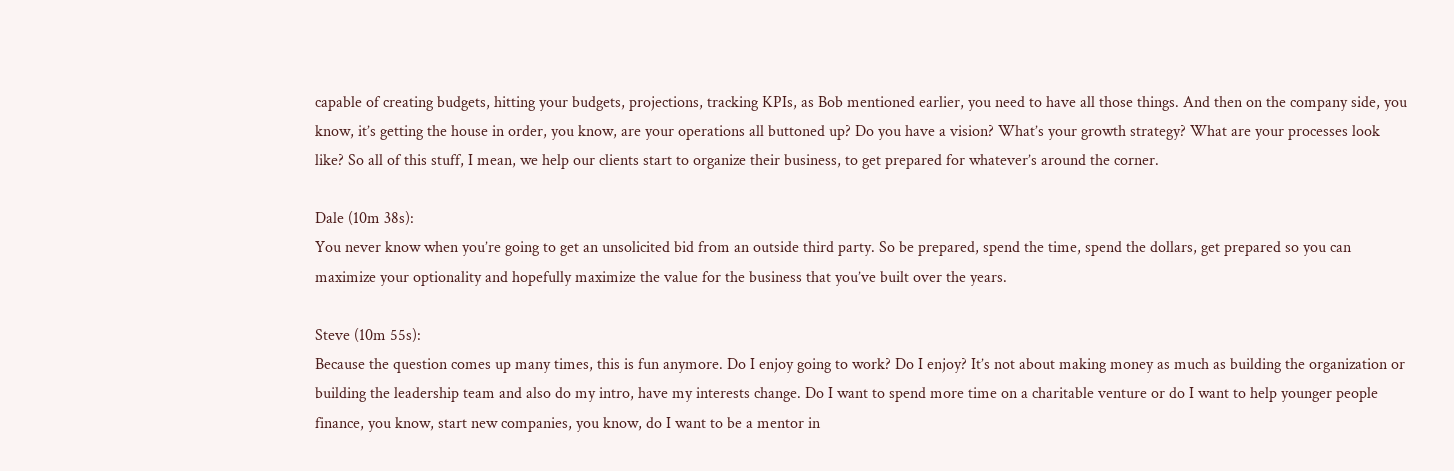capable of creating budgets, hitting your budgets, projections, tracking KPIs, as Bob mentioned earlier, you need to have all those things. And then on the company side, you know, it’s getting the house in order, you know, are your operations all buttoned up? Do you have a vision? What’s your growth strategy? What are your processes look like? So all of this stuff, I mean, we help our clients start to organize their business, to get prepared for whatever’s around the corner.

Dale (10m 38s):
You never know when you’re going to get an unsolicited bid from an outside third party. So be prepared, spend the time, spend the dollars, get prepared so you can maximize your optionality and hopefully maximize the value for the business that you’ve built over the years.

Steve (10m 55s):
Because the question comes up many times, this is fun anymore. Do I enjoy going to work? Do I enjoy? It’s not about making money as much as building the organization or building the leadership team and also do my intro, have my interests change. Do I want to spend more time on a charitable venture or do I want to help younger people finance, you know, start new companies, you know, do I want to be a mentor in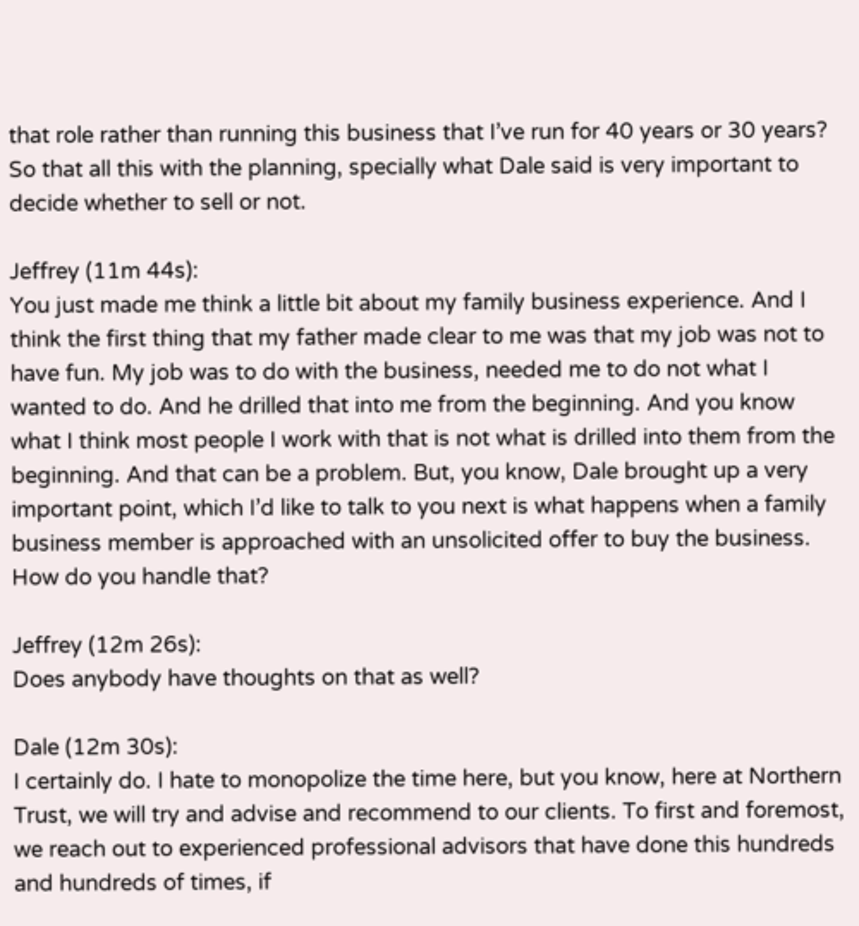that role rather than running this business that I’ve run for 40 years or 30 years? So that all this with the planning, specially what Dale said is very important to decide whether to sell or not.

Jeffrey (11m 44s):
You just made me think a little bit about my family business experience. And I think the first thing that my father made clear to me was that my job was not to have fun. My job was to do with the business, needed me to do not what I wanted to do. And he drilled that into me from the beginning. And you know what I think most people I work with that is not what is drilled into them from the beginning. And that can be a problem. But, you know, Dale brought up a very important point, which I’d like to talk to you next is what happens when a family business member is approached with an unsolicited offer to buy the business. How do you handle that?

Jeffrey (12m 26s):
Does anybody have thoughts on that as well?

Dale (12m 30s):
I certainly do. I hate to monopolize the time here, but you know, here at Northern Trust, we will try and advise and recommend to our clients. To first and foremost, we reach out to experienced professional advisors that have done this hundreds and hundreds of times, if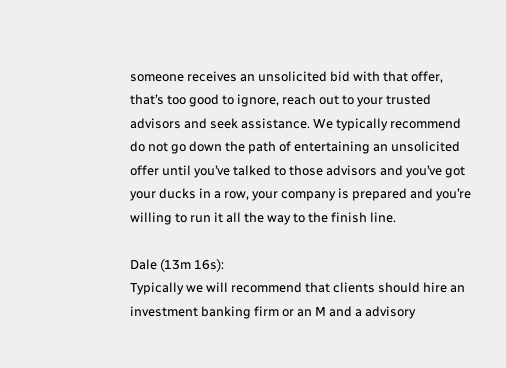someone receives an unsolicited bid with that offer, that’s too good to ignore, reach out to your trusted advisors and seek assistance. We typically recommend do not go down the path of entertaining an unsolicited offer until you’ve talked to those advisors and you’ve got your ducks in a row, your company is prepared and you’re willing to run it all the way to the finish line.

Dale (13m 16s):
Typically we will recommend that clients should hire an investment banking firm or an M and a advisory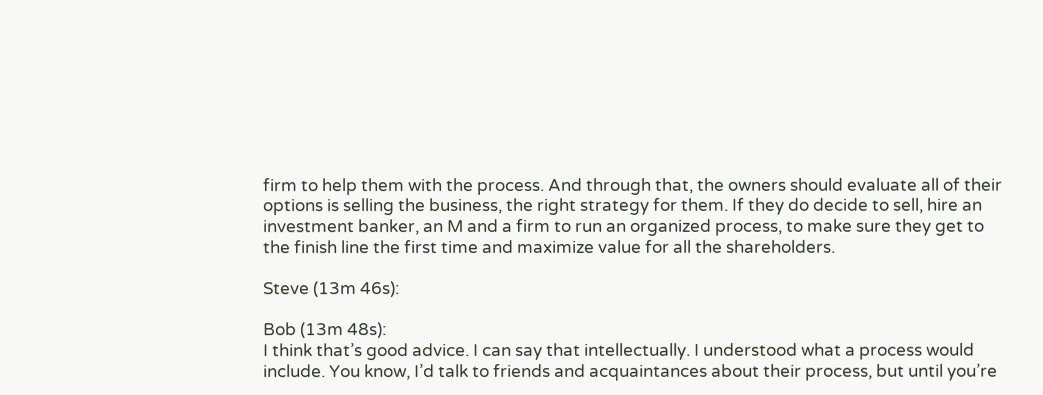firm to help them with the process. And through that, the owners should evaluate all of their options is selling the business, the right strategy for them. If they do decide to sell, hire an investment banker, an M and a firm to run an organized process, to make sure they get to the finish line the first time and maximize value for all the shareholders.

Steve (13m 46s):

Bob (13m 48s):
I think that’s good advice. I can say that intellectually. I understood what a process would include. You know, I’d talk to friends and acquaintances about their process, but until you’re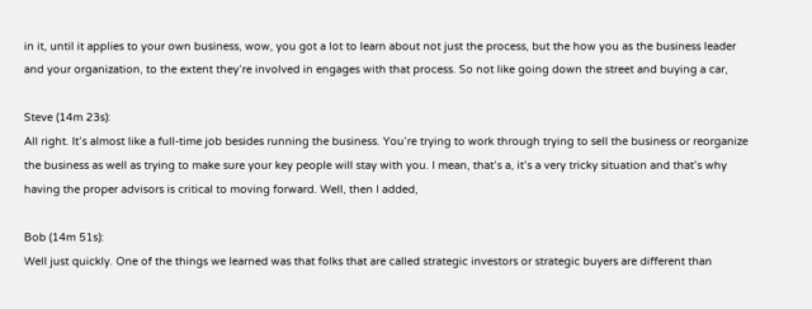in it, until it applies to your own business, wow, you got a lot to learn about not just the process, but the how you as the business leader and your organization, to the extent they’re involved in engages with that process. So not like going down the street and buying a car,

Steve (14m 23s):
All right. It’s almost like a full-time job besides running the business. You’re trying to work through trying to sell the business or reorganize the business as well as trying to make sure your key people will stay with you. I mean, that’s a, it’s a very tricky situation and that’s why having the proper advisors is critical to moving forward. Well, then I added,

Bob (14m 51s):
Well just quickly. One of the things we learned was that folks that are called strategic investors or strategic buyers are different than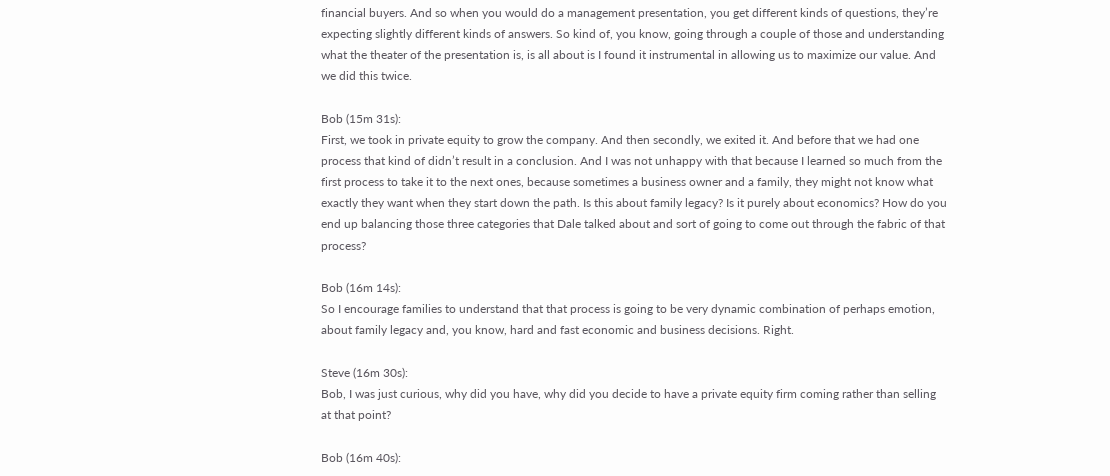financial buyers. And so when you would do a management presentation, you get different kinds of questions, they’re expecting slightly different kinds of answers. So kind of, you know, going through a couple of those and understanding what the theater of the presentation is, is all about is I found it instrumental in allowing us to maximize our value. And we did this twice.

Bob (15m 31s):
First, we took in private equity to grow the company. And then secondly, we exited it. And before that we had one process that kind of didn’t result in a conclusion. And I was not unhappy with that because I learned so much from the first process to take it to the next ones, because sometimes a business owner and a family, they might not know what exactly they want when they start down the path. Is this about family legacy? Is it purely about economics? How do you end up balancing those three categories that Dale talked about and sort of going to come out through the fabric of that process?

Bob (16m 14s):
So I encourage families to understand that that process is going to be very dynamic combination of perhaps emotion, about family legacy and, you know, hard and fast economic and business decisions. Right.

Steve (16m 30s):
Bob, I was just curious, why did you have, why did you decide to have a private equity firm coming rather than selling at that point?

Bob (16m 40s):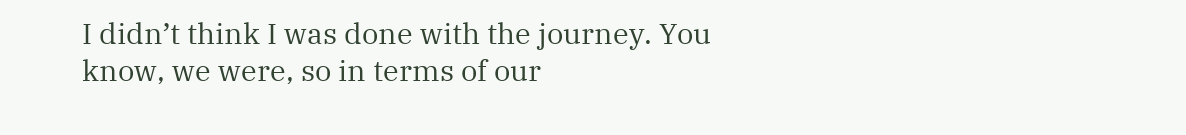I didn’t think I was done with the journey. You know, we were, so in terms of our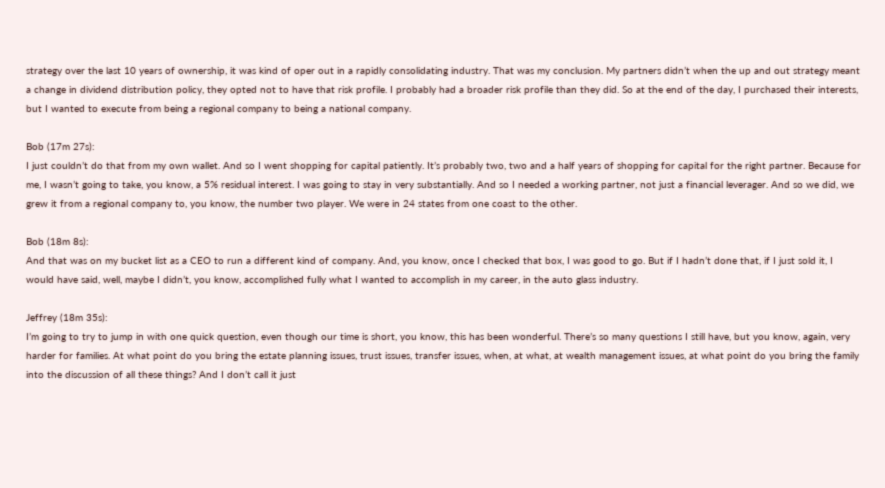strategy over the last 10 years of ownership, it was kind of oper out in a rapidly consolidating industry. That was my conclusion. My partners didn’t when the up and out strategy meant a change in dividend distribution policy, they opted not to have that risk profile. I probably had a broader risk profile than they did. So at the end of the day, I purchased their interests, but I wanted to execute from being a regional company to being a national company.

Bob (17m 27s):
I just couldn’t do that from my own wallet. And so I went shopping for capital patiently. It’s probably two, two and a half years of shopping for capital for the right partner. Because for me, I wasn’t going to take, you know, a 5% residual interest. I was going to stay in very substantially. And so I needed a working partner, not just a financial leverager. And so we did, we grew it from a regional company to, you know, the number two player. We were in 24 states from one coast to the other.

Bob (18m 8s):
And that was on my bucket list as a CEO to run a different kind of company. And, you know, once I checked that box, I was good to go. But if I hadn’t done that, if I just sold it, I would have said, well, maybe I didn’t, you know, accomplished fully what I wanted to accomplish in my career, in the auto glass industry.

Jeffrey (18m 35s):
I’m going to try to jump in with one quick question, even though our time is short, you know, this has been wonderful. There’s so many questions I still have, but you know, again, very harder for families. At what point do you bring the estate planning issues, trust issues, transfer issues, when, at what, at wealth management issues, at what point do you bring the family into the discussion of all these things? And I don’t call it just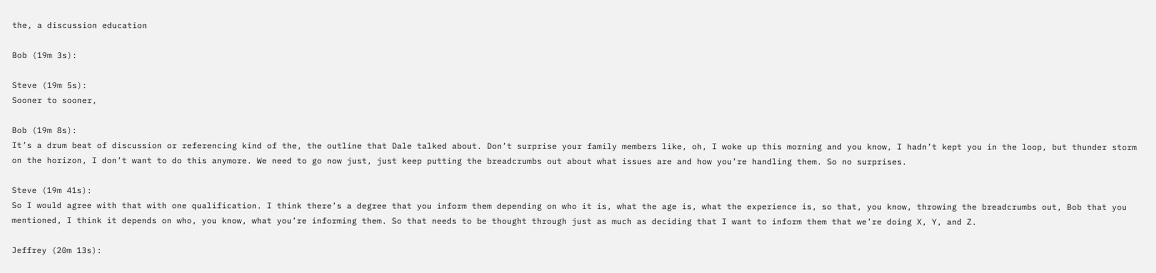the, a discussion education

Bob (19m 3s):

Steve (19m 5s):
Sooner to sooner,

Bob (19m 8s):
It’s a drum beat of discussion or referencing kind of the, the outline that Dale talked about. Don’t surprise your family members like, oh, I woke up this morning and you know, I hadn’t kept you in the loop, but thunder storm on the horizon, I don’t want to do this anymore. We need to go now just, just keep putting the breadcrumbs out about what issues are and how you’re handling them. So no surprises.

Steve (19m 41s):
So I would agree with that with one qualification. I think there’s a degree that you inform them depending on who it is, what the age is, what the experience is, so that, you know, throwing the breadcrumbs out, Bob that you mentioned, I think it depends on who, you know, what you’re informing them. So that needs to be thought through just as much as deciding that I want to inform them that we’re doing X, Y, and Z.

Jeffrey (20m 13s):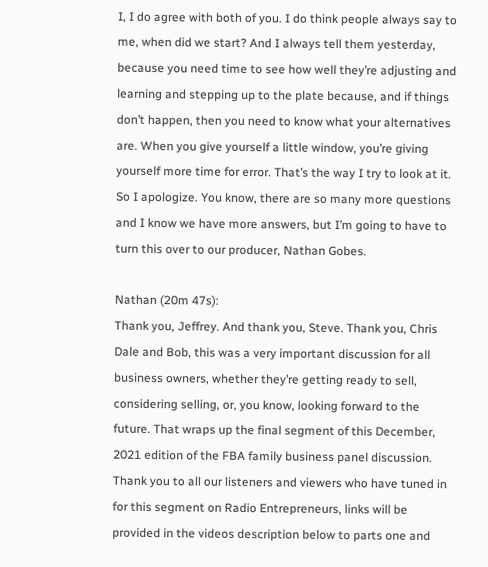I, I do agree with both of you. I do think people always say to me, when did we start? And I always tell them yesterday, because you need time to see how well they’re adjusting and learning and stepping up to the plate because, and if things don’t happen, then you need to know what your alternatives are. When you give yourself a little window, you’re giving yourself more time for error. That’s the way I try to look at it. So I apologize. You know, there are so many more questions and I know we have more answers, but I’m going to have to turn this over to our producer, Nathan Gobes.

Nathan (20m 47s):
Thank you, Jeffrey. And thank you, Steve. Thank you, Chris Dale and Bob, this was a very important discussion for all business owners, whether they’re getting ready to sell, considering selling, or, you know, looking forward to the future. That wraps up the final segment of this December, 2021 edition of the FBA family business panel discussion. Thank you to all our listeners and viewers who have tuned in for this segment on Radio Entrepreneurs, links will be provided in the videos description below to parts one and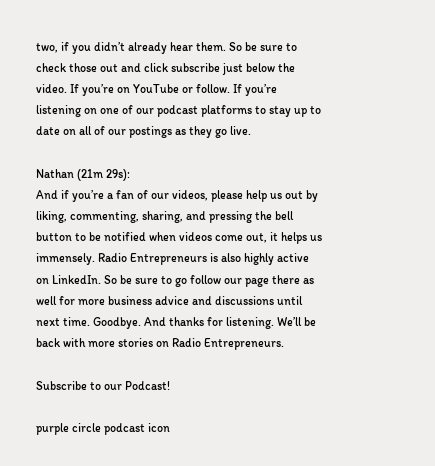two, if you didn’t already hear them. So be sure to check those out and click subscribe just below the video. If you’re on YouTube or follow. If you’re listening on one of our podcast platforms to stay up to date on all of our postings as they go live.

Nathan (21m 29s):
And if you’re a fan of our videos, please help us out by liking, commenting, sharing, and pressing the bell button to be notified when videos come out, it helps us immensely. Radio Entrepreneurs is also highly active on LinkedIn. So be sure to go follow our page there as well for more business advice and discussions until next time. Goodbye. And thanks for listening. We’ll be back with more stories on Radio Entrepreneurs.

Subscribe to our Podcast!

purple circle podcast icon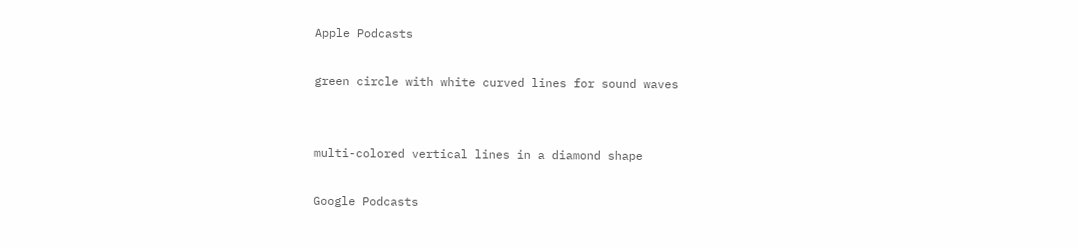Apple Podcasts

green circle with white curved lines for sound waves


multi-colored vertical lines in a diamond shape

Google Podcasts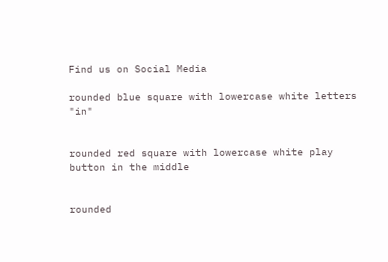Find us on Social Media

rounded blue square with lowercase white letters "in"


rounded red square with lowercase white play button in the middle


rounded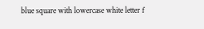blue square with lowercase white letter f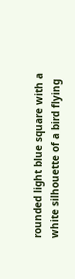rounded light blue square with a white silhouette of a bird flying